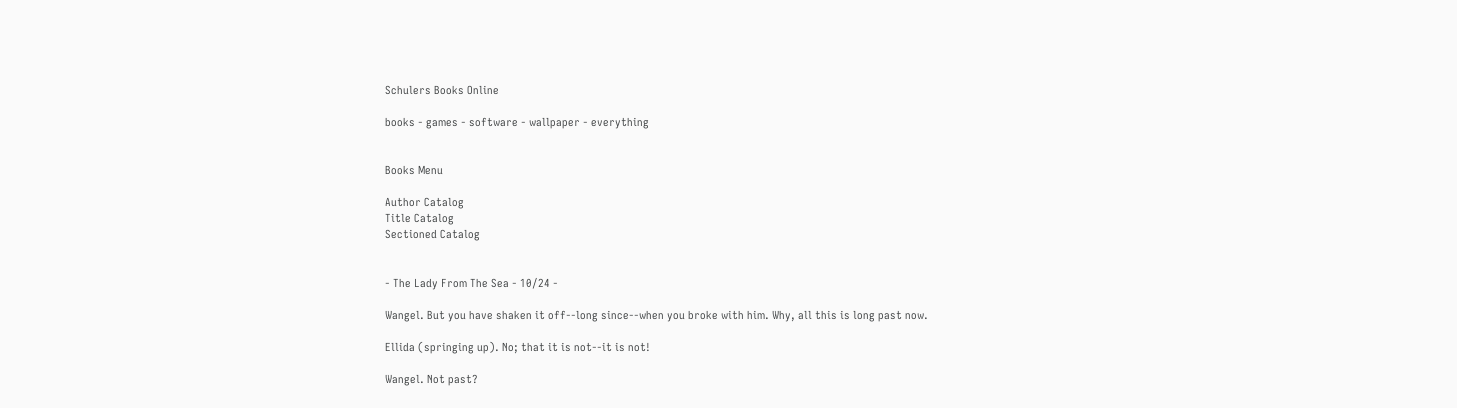Schulers Books Online

books - games - software - wallpaper - everything


Books Menu

Author Catalog
Title Catalog
Sectioned Catalog


- The Lady From The Sea - 10/24 -

Wangel. But you have shaken it off--long since--when you broke with him. Why, all this is long past now.

Ellida (springing up). No; that it is not--it is not!

Wangel. Not past?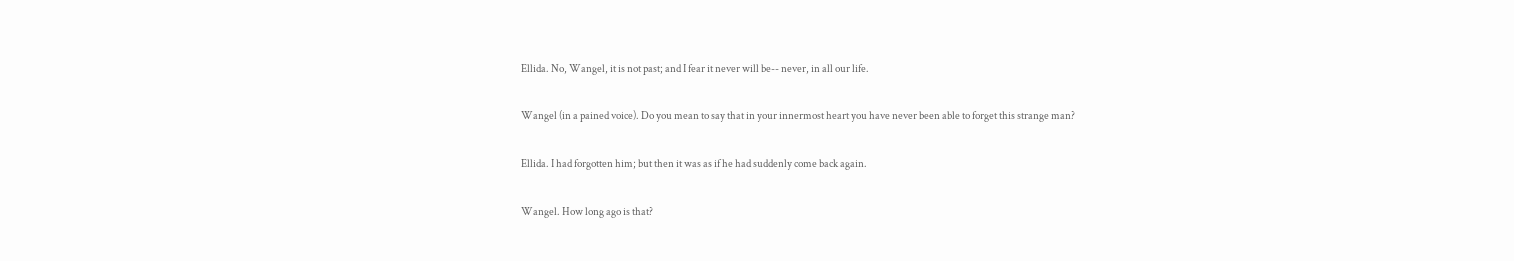Ellida. No, Wangel, it is not past; and I fear it never will be-- never, in all our life.

Wangel (in a pained voice). Do you mean to say that in your innermost heart you have never been able to forget this strange man?

Ellida. I had forgotten him; but then it was as if he had suddenly come back again.

Wangel. How long ago is that?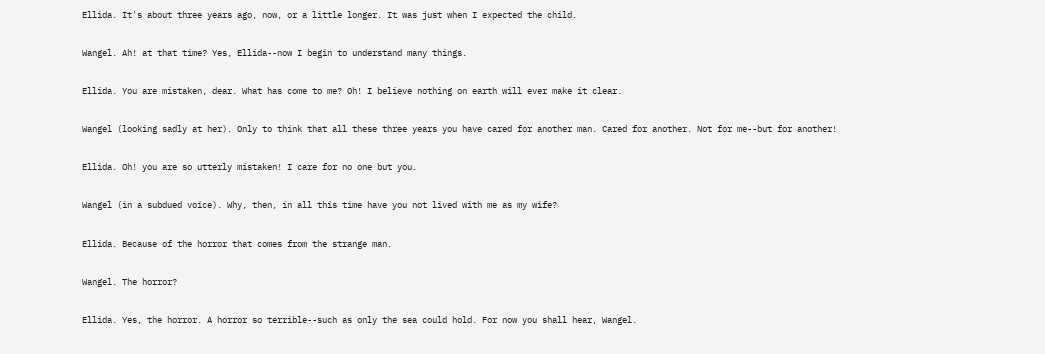Ellida. It's about three years ago, now, or a little longer. It was just when I expected the child.

Wangel. Ah! at that time? Yes, Ellida--now I begin to understand many things.

Ellida. You are mistaken, dear. What has come to me? Oh! I believe nothing on earth will ever make it clear.

Wangel (looking sadly at her). Only to think that all these three years you have cared for another man. Cared for another. Not for me--but for another!

Ellida. Oh! you are so utterly mistaken! I care for no one but you.

Wangel (in a subdued voice). Why, then, in all this time have you not lived with me as my wife?

Ellida. Because of the horror that comes from the strange man.

Wangel. The horror?

Ellida. Yes, the horror. A horror so terrible--such as only the sea could hold. For now you shall hear, Wangel.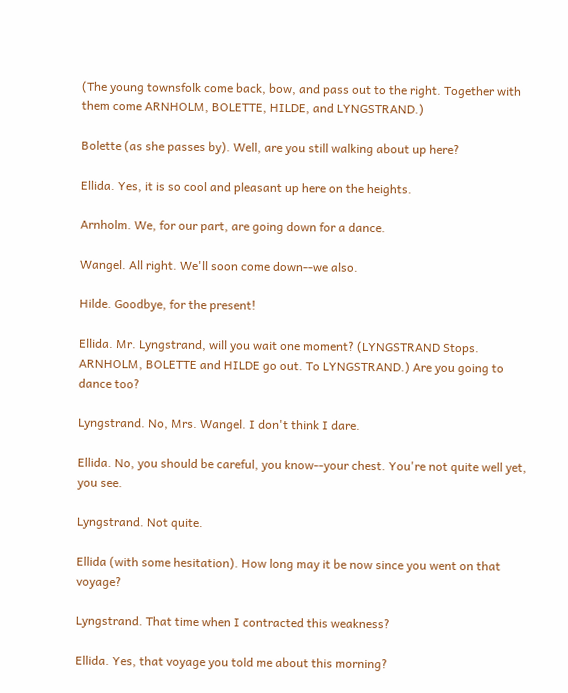(The young townsfolk come back, bow, and pass out to the right. Together with them come ARNHOLM, BOLETTE, HILDE, and LYNGSTRAND.)

Bolette (as she passes by). Well, are you still walking about up here?

Ellida. Yes, it is so cool and pleasant up here on the heights.

Arnholm. We, for our part, are going down for a dance.

Wangel. All right. We'll soon come down--we also.

Hilde. Goodbye, for the present!

Ellida. Mr. Lyngstrand, will you wait one moment? (LYNGSTRAND Stops. ARNHOLM, BOLETTE and HILDE go out. To LYNGSTRAND.) Are you going to dance too?

Lyngstrand. No, Mrs. Wangel. I don't think I dare.

Ellida. No, you should be careful, you know--your chest. You're not quite well yet, you see.

Lyngstrand. Not quite.

Ellida (with some hesitation). How long may it be now since you went on that voyage?

Lyngstrand. That time when I contracted this weakness?

Ellida. Yes, that voyage you told me about this morning?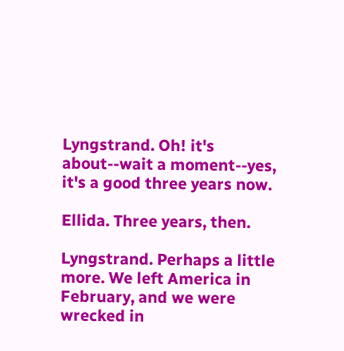Lyngstrand. Oh! it's about--wait a moment--yes, it's a good three years now.

Ellida. Three years, then.

Lyngstrand. Perhaps a little more. We left America in February, and we were wrecked in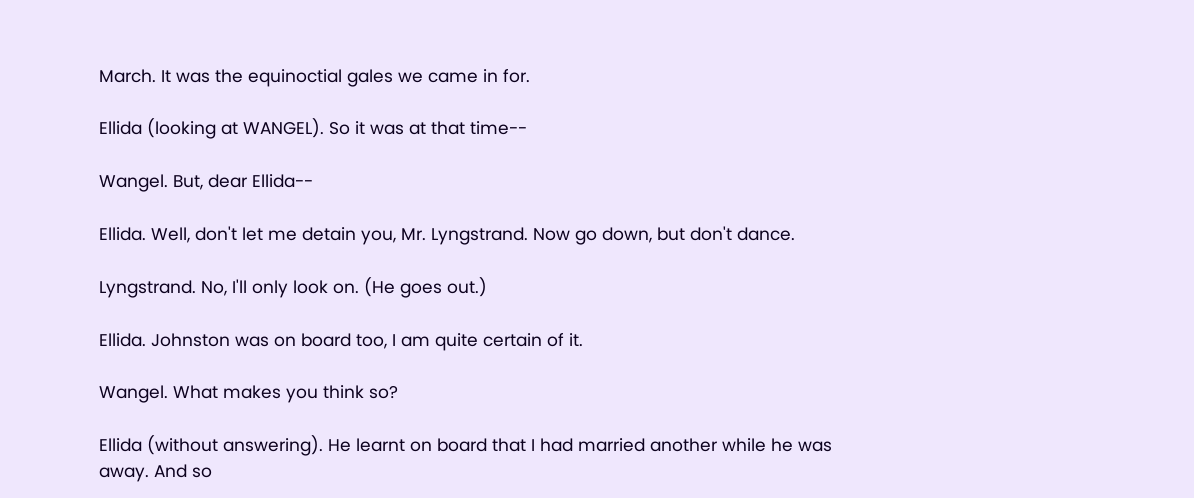March. It was the equinoctial gales we came in for.

Ellida (looking at WANGEL). So it was at that time--

Wangel. But, dear Ellida--

Ellida. Well, don't let me detain you, Mr. Lyngstrand. Now go down, but don't dance.

Lyngstrand. No, I'll only look on. (He goes out.)

Ellida. Johnston was on board too, I am quite certain of it.

Wangel. What makes you think so?

Ellida (without answering). He learnt on board that I had married another while he was away. And so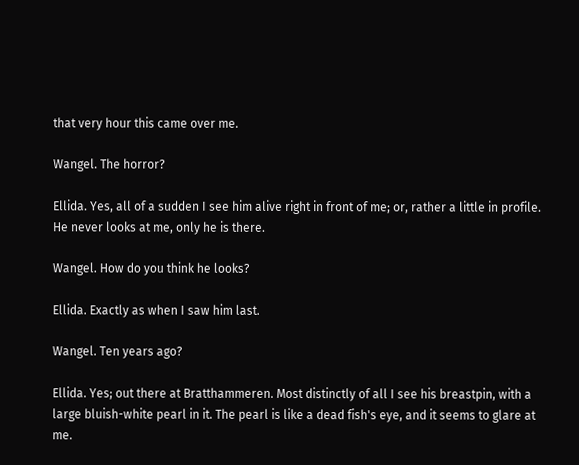that very hour this came over me.

Wangel. The horror?

Ellida. Yes, all of a sudden I see him alive right in front of me; or, rather a little in profile. He never looks at me, only he is there.

Wangel. How do you think he looks?

Ellida. Exactly as when I saw him last.

Wangel. Ten years ago?

Ellida. Yes; out there at Bratthammeren. Most distinctly of all I see his breastpin, with a large bluish-white pearl in it. The pearl is like a dead fish's eye, and it seems to glare at me.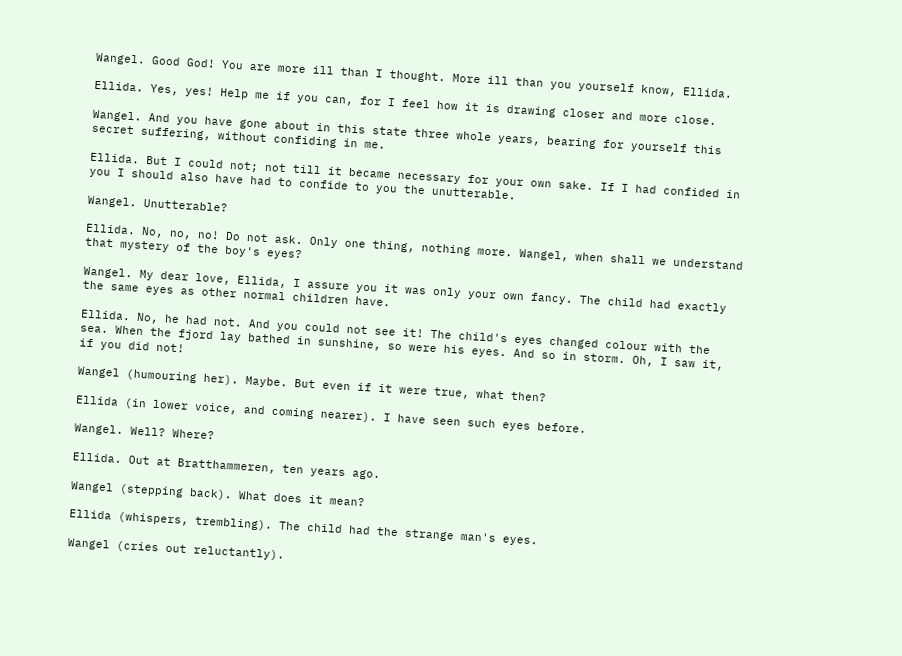Wangel. Good God! You are more ill than I thought. More ill than you yourself know, Ellida.

Ellida. Yes, yes! Help me if you can, for I feel how it is drawing closer and more close.

Wangel. And you have gone about in this state three whole years, bearing for yourself this secret suffering, without confiding in me.

Ellida. But I could not; not till it became necessary for your own sake. If I had confided in you I should also have had to confide to you the unutterable.

Wangel. Unutterable?

Ellida. No, no, no! Do not ask. Only one thing, nothing more. Wangel, when shall we understand that mystery of the boy's eyes?

Wangel. My dear love, Ellida, I assure you it was only your own fancy. The child had exactly the same eyes as other normal children have.

Ellida. No, he had not. And you could not see it! The child's eyes changed colour with the sea. When the fjord lay bathed in sunshine, so were his eyes. And so in storm. Oh, I saw it, if you did not!

Wangel (humouring her). Maybe. But even if it were true, what then?

Ellida (in lower voice, and coming nearer). I have seen such eyes before.

Wangel. Well? Where?

Ellida. Out at Bratthammeren, ten years ago.

Wangel (stepping back). What does it mean?

Ellida (whispers, trembling). The child had the strange man's eyes.

Wangel (cries out reluctantly).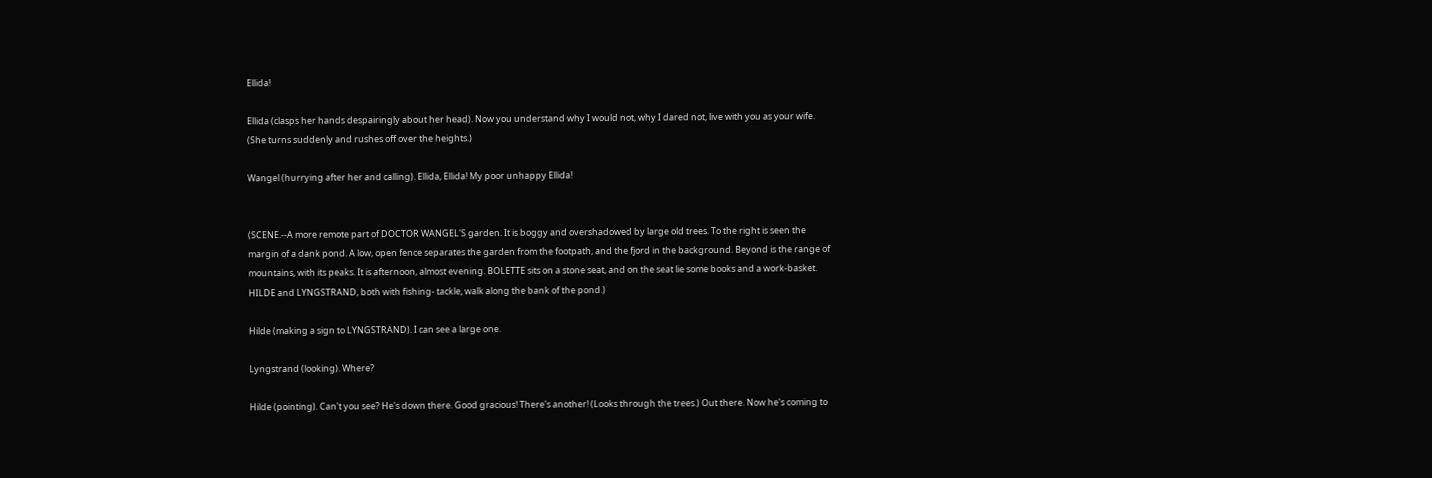Ellida!

Ellida (clasps her hands despairingly about her head). Now you understand why I would not, why I dared not, live with you as your wife. (She turns suddenly and rushes off over the heights.)

Wangel (hurrying after her and calling). Ellida, Ellida! My poor unhappy Ellida!


(SCENE.--A more remote part of DOCTOR WANGEL'S garden. It is boggy and overshadowed by large old trees. To the right is seen the margin of a dank pond. A low, open fence separates the garden from the footpath, and the fjord in the background. Beyond is the range of mountains, with its peaks. It is afternoon, almost evening. BOLETTE sits on a stone seat, and on the seat lie some books and a work-basket. HILDE and LYNGSTRAND, both with fishing- tackle, walk along the bank of the pond.)

Hilde (making a sign to LYNGSTRAND). I can see a large one.

Lyngstrand (looking). Where?

Hilde (pointing). Can't you see? He's down there. Good gracious! There's another! (Looks through the trees.) Out there. Now he's coming to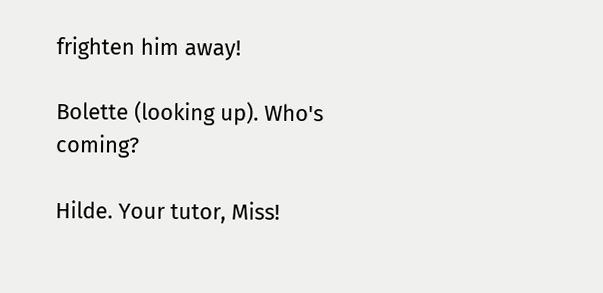frighten him away!

Bolette (looking up). Who's coming?

Hilde. Your tutor, Miss!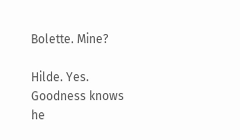Bolette. Mine?

Hilde. Yes. Goodness knows he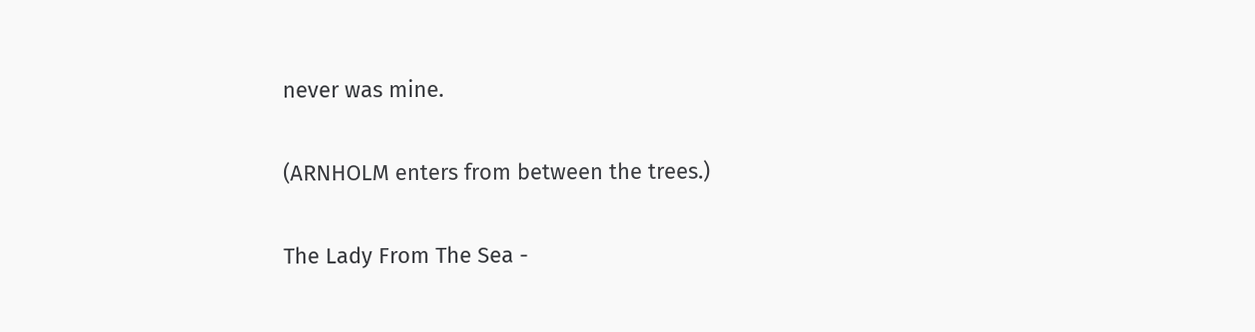never was mine.

(ARNHOLM enters from between the trees.)

The Lady From The Sea -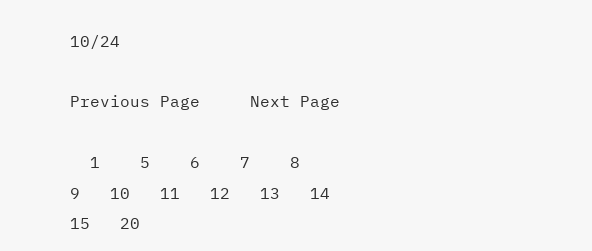10/24

Previous Page     Next Page

  1    5    6    7    8    9   10   11   12   13   14   15   20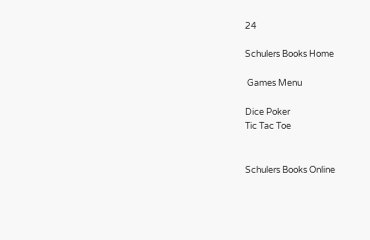24

Schulers Books Home

 Games Menu

Dice Poker
Tic Tac Toe


Schulers Books Online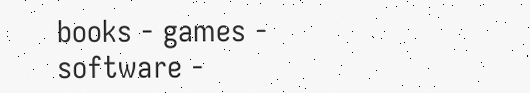books - games - software -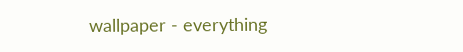wallpaper - everything